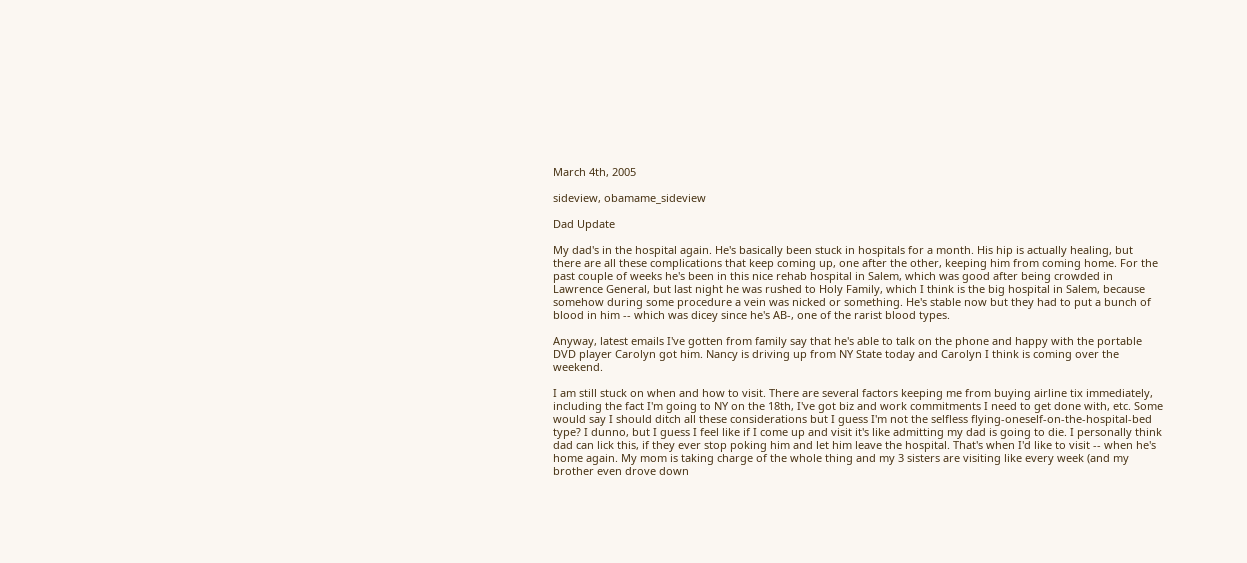March 4th, 2005

sideview, obamame_sideview

Dad Update

My dad's in the hospital again. He's basically been stuck in hospitals for a month. His hip is actually healing, but there are all these complications that keep coming up, one after the other, keeping him from coming home. For the past couple of weeks he's been in this nice rehab hospital in Salem, which was good after being crowded in Lawrence General, but last night he was rushed to Holy Family, which I think is the big hospital in Salem, because somehow during some procedure a vein was nicked or something. He's stable now but they had to put a bunch of blood in him -- which was dicey since he's AB-, one of the rarist blood types.

Anyway, latest emails I've gotten from family say that he's able to talk on the phone and happy with the portable DVD player Carolyn got him. Nancy is driving up from NY State today and Carolyn I think is coming over the weekend.

I am still stuck on when and how to visit. There are several factors keeping me from buying airline tix immediately, including the fact I'm going to NY on the 18th, I've got biz and work commitments I need to get done with, etc. Some would say I should ditch all these considerations but I guess I'm not the selfless flying-oneself-on-the-hospital-bed type? I dunno, but I guess I feel like if I come up and visit it's like admitting my dad is going to die. I personally think dad can lick this, if they ever stop poking him and let him leave the hospital. That's when I'd like to visit -- when he's home again. My mom is taking charge of the whole thing and my 3 sisters are visiting like every week (and my brother even drove down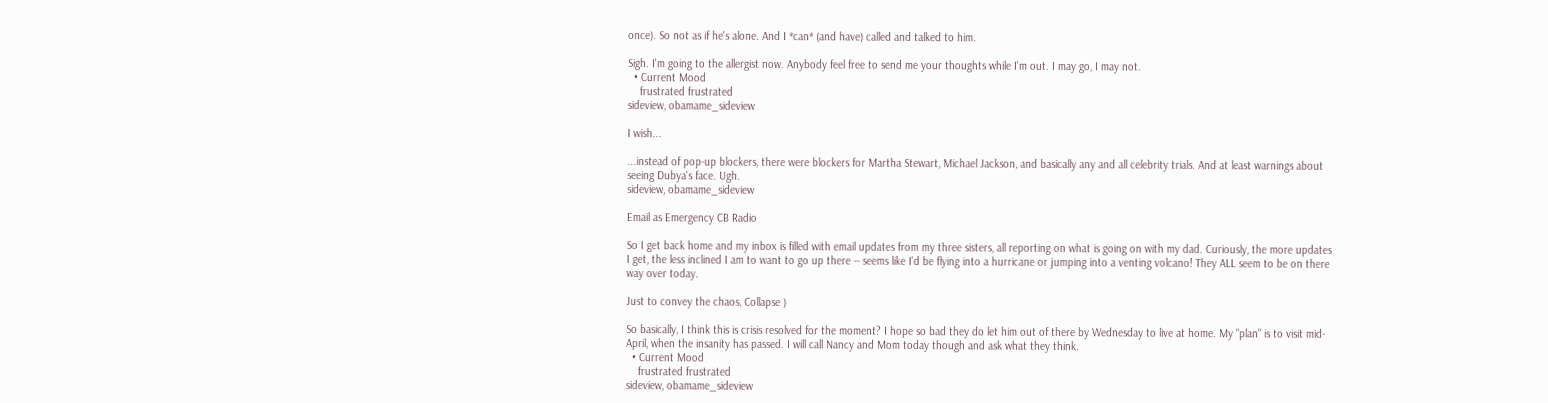once). So not as if he's alone. And I *can* (and have) called and talked to him.

Sigh. I'm going to the allergist now. Anybody feel free to send me your thoughts while I'm out. I may go, I may not.
  • Current Mood
    frustrated frustrated
sideview, obamame_sideview

I wish...

...instead of pop-up blockers, there were blockers for Martha Stewart, Michael Jackson, and basically any and all celebrity trials. And at least warnings about seeing Dubya's face. Ugh.
sideview, obamame_sideview

Email as Emergency CB Radio

So I get back home and my inbox is filled with email updates from my three sisters, all reporting on what is going on with my dad. Curiously, the more updates I get, the less inclined I am to want to go up there -- seems like I'd be flying into a hurricane or jumping into a venting volcano! They ALL seem to be on there way over today.

Just to convey the chaos, Collapse )

So basically, I think this is crisis resolved for the moment? I hope so bad they do let him out of there by Wednesday to live at home. My "plan" is to visit mid-April, when the insanity has passed. I will call Nancy and Mom today though and ask what they think.
  • Current Mood
    frustrated frustrated
sideview, obamame_sideview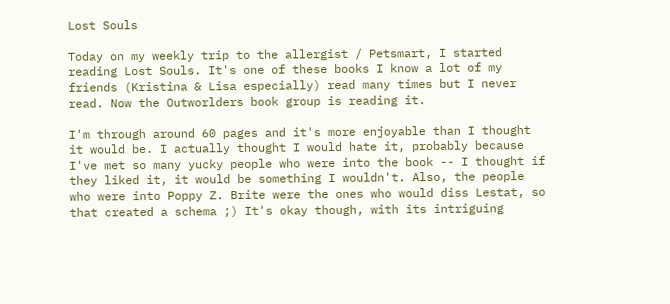Lost Souls

Today on my weekly trip to the allergist / Petsmart, I started reading Lost Souls. It's one of these books I know a lot of my friends (Kristina & Lisa especially) read many times but I never read. Now the Outworlders book group is reading it.

I'm through around 60 pages and it's more enjoyable than I thought it would be. I actually thought I would hate it, probably because I've met so many yucky people who were into the book -- I thought if they liked it, it would be something I wouldn't. Also, the people who were into Poppy Z. Brite were the ones who would diss Lestat, so that created a schema ;) It's okay though, with its intriguing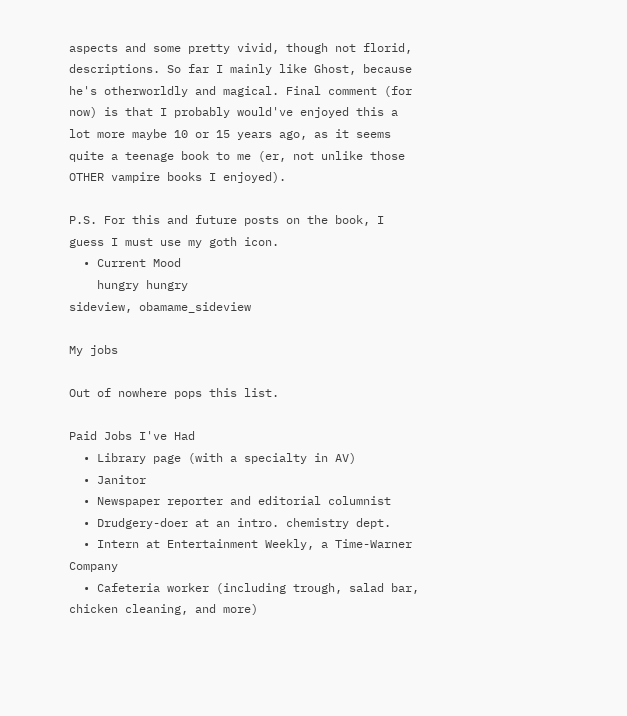aspects and some pretty vivid, though not florid, descriptions. So far I mainly like Ghost, because he's otherworldly and magical. Final comment (for now) is that I probably would've enjoyed this a lot more maybe 10 or 15 years ago, as it seems quite a teenage book to me (er, not unlike those OTHER vampire books I enjoyed).

P.S. For this and future posts on the book, I guess I must use my goth icon.
  • Current Mood
    hungry hungry
sideview, obamame_sideview

My jobs

Out of nowhere pops this list.

Paid Jobs I've Had
  • Library page (with a specialty in AV)
  • Janitor
  • Newspaper reporter and editorial columnist
  • Drudgery-doer at an intro. chemistry dept.
  • Intern at Entertainment Weekly, a Time-Warner Company
  • Cafeteria worker (including trough, salad bar, chicken cleaning, and more)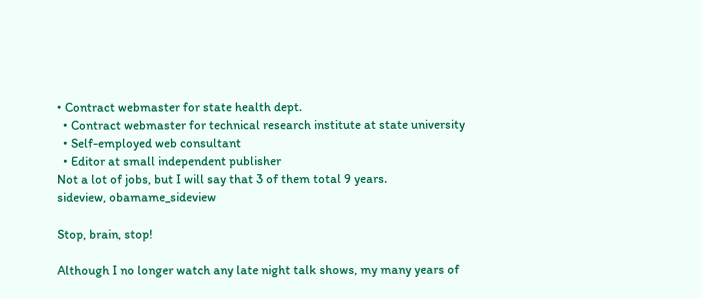• Contract webmaster for state health dept.
  • Contract webmaster for technical research institute at state university
  • Self-employed web consultant
  • Editor at small independent publisher
Not a lot of jobs, but I will say that 3 of them total 9 years.
sideview, obamame_sideview

Stop, brain, stop!

Although I no longer watch any late night talk shows, my many years of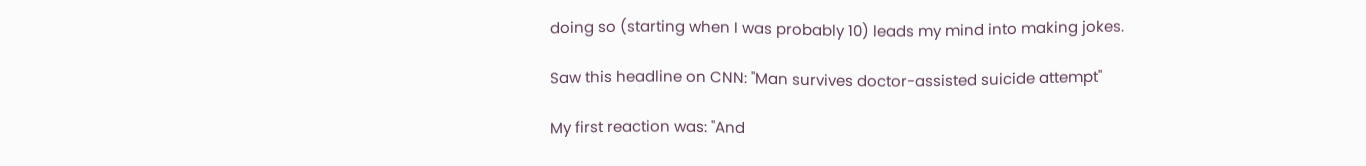doing so (starting when I was probably 10) leads my mind into making jokes.

Saw this headline on CNN: "Man survives doctor-assisted suicide attempt"

My first reaction was: "And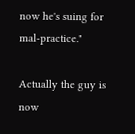now he's suing for mal-practice."

Actually the guy is now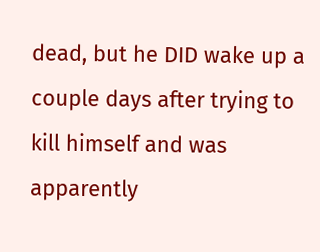dead, but he DID wake up a couple days after trying to kill himself and was apparently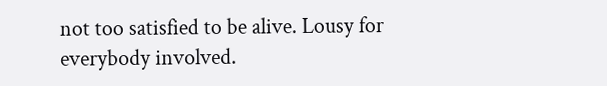not too satisfied to be alive. Lousy for everybody involved.